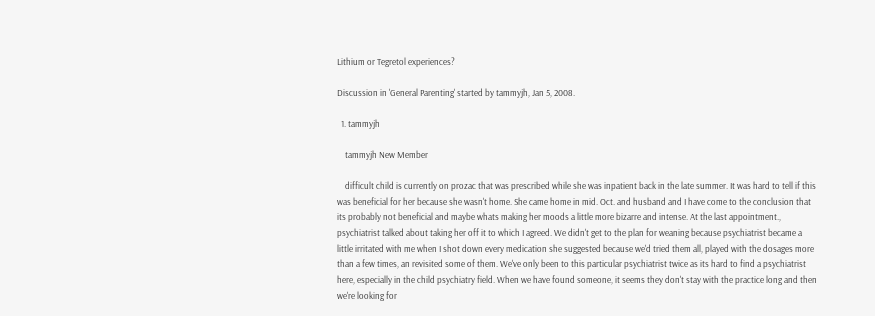Lithium or Tegretol experiences?

Discussion in 'General Parenting' started by tammyjh, Jan 5, 2008.

  1. tammyjh

    tammyjh New Member

    difficult child is currently on prozac that was prescribed while she was inpatient back in the late summer. It was hard to tell if this was beneficial for her because she wasn't home. She came home in mid. Oct. and husband and I have come to the conclusion that its probably not beneficial and maybe whats making her moods a little more bizarre and intense. At the last appointment., psychiatrist talked about taking her off it to which I agreed. We didn't get to the plan for weaning because psychiatrist became a little irritated with me when I shot down every medication she suggested because we'd tried them all, played with the dosages more than a few times, an revisited some of them. We've only been to this particular psychiatrist twice as its hard to find a psychiatrist here, especially in the child psychiatry field. When we have found someone, it seems they don't stay with the practice long and then we're looking for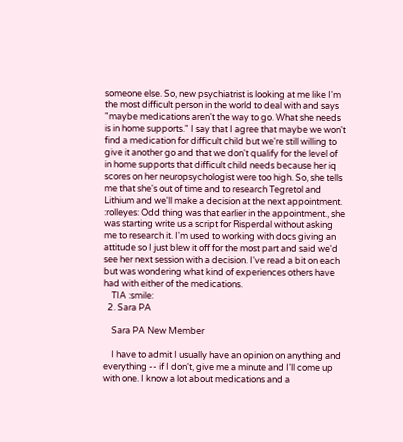someone else. So, new psychiatrist is looking at me like I'm the most difficult person in the world to deal with and says "maybe medications aren't the way to go. What she needs is in home supports." I say that I agree that maybe we won't find a medication for difficult child but we're still willing to give it another go and that we don't qualify for the level of in home supports that difficult child needs because her iq scores on her neuropsychologist were too high. So, she tells me that she's out of time and to research Tegretol and Lithium and we'll make a decision at the next appointment. :rolleyes: Odd thing was that earlier in the appointment., she was starting write us a script for Risperdal without asking me to research it. I'm used to working with docs giving an attitude so I just blew it off for the most part and said we'd see her next session with a decision. I've read a bit on each but was wondering what kind of experiences others have had with either of the medications.
    TIA :smile:
  2. Sara PA

    Sara PA New Member

    I have to admit I usually have an opinion on anything and everything -- if I don't, give me a minute and I'll come up with one. I know a lot about medications and a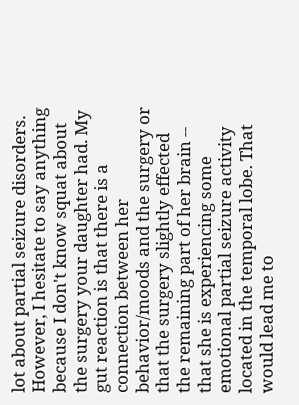lot about partial seizure disorders. However, I hesitate to say anything because I don't know squat about the surgery your daughter had. My gut reaction is that there is a connection between her behavior/moods and the surgery or that the surgery slightly effected the remaining part of her brain -- that she is experiencing some emotional partial seizure activity located in the temporal lobe. That would lead me to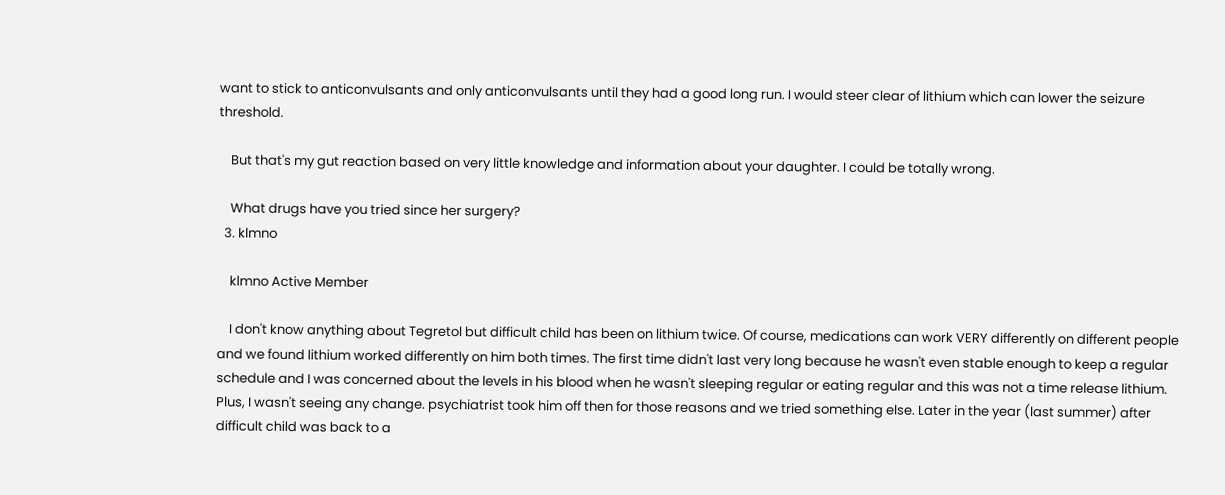want to stick to anticonvulsants and only anticonvulsants until they had a good long run. I would steer clear of lithium which can lower the seizure threshold.

    But that's my gut reaction based on very little knowledge and information about your daughter. I could be totally wrong.

    What drugs have you tried since her surgery?
  3. klmno

    klmno Active Member

    I don't know anything about Tegretol but difficult child has been on lithium twice. Of course, medications can work VERY differently on different people and we found lithium worked differently on him both times. The first time didn't last very long because he wasn't even stable enough to keep a regular schedule and I was concerned about the levels in his blood when he wasn't sleeping regular or eating regular and this was not a time release lithium. Plus, I wasn't seeing any change. psychiatrist took him off then for those reasons and we tried something else. Later in the year (last summer) after difficult child was back to a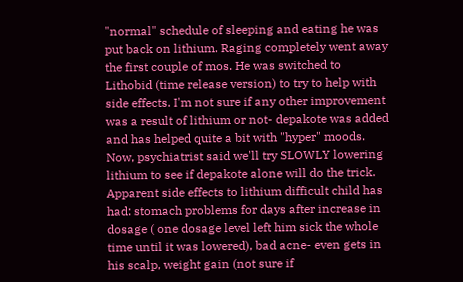"normal" schedule of sleeping and eating he was put back on lithium. Raging completely went away the first couple of mos. He was switched to Lithobid (time release version) to try to help with side effects. I'm not sure if any other improvement was a result of lithium or not- depakote was added and has helped quite a bit with "hyper" moods. Now, psychiatrist said we'll try SLOWLY lowering lithium to see if depakote alone will do the trick. Apparent side effects to lithium difficult child has had: stomach problems for days after increase in dosage ( one dosage level left him sick the whole time until it was lowered), bad acne- even gets in his scalp, weight gain (not sure if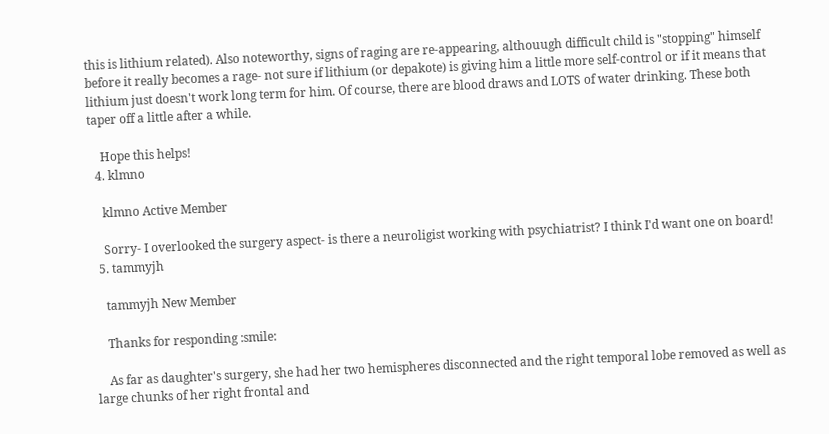this is lithium related). Also noteworthy, signs of raging are re-appearing, althouugh difficult child is "stopping" himself before it really becomes a rage- not sure if lithium (or depakote) is giving him a little more self-control or if it means that lithium just doesn't work long term for him. Of course, there are blood draws and LOTS of water drinking. These both taper off a little after a while.

    Hope this helps!
  4. klmno

    klmno Active Member

    Sorry- I overlooked the surgery aspect- is there a neuroligist working with psychiatrist? I think I'd want one on board!
  5. tammyjh

    tammyjh New Member

    Thanks for responding :smile:

    As far as daughter's surgery, she had her two hemispheres disconnected and the right temporal lobe removed as well as large chunks of her right frontal and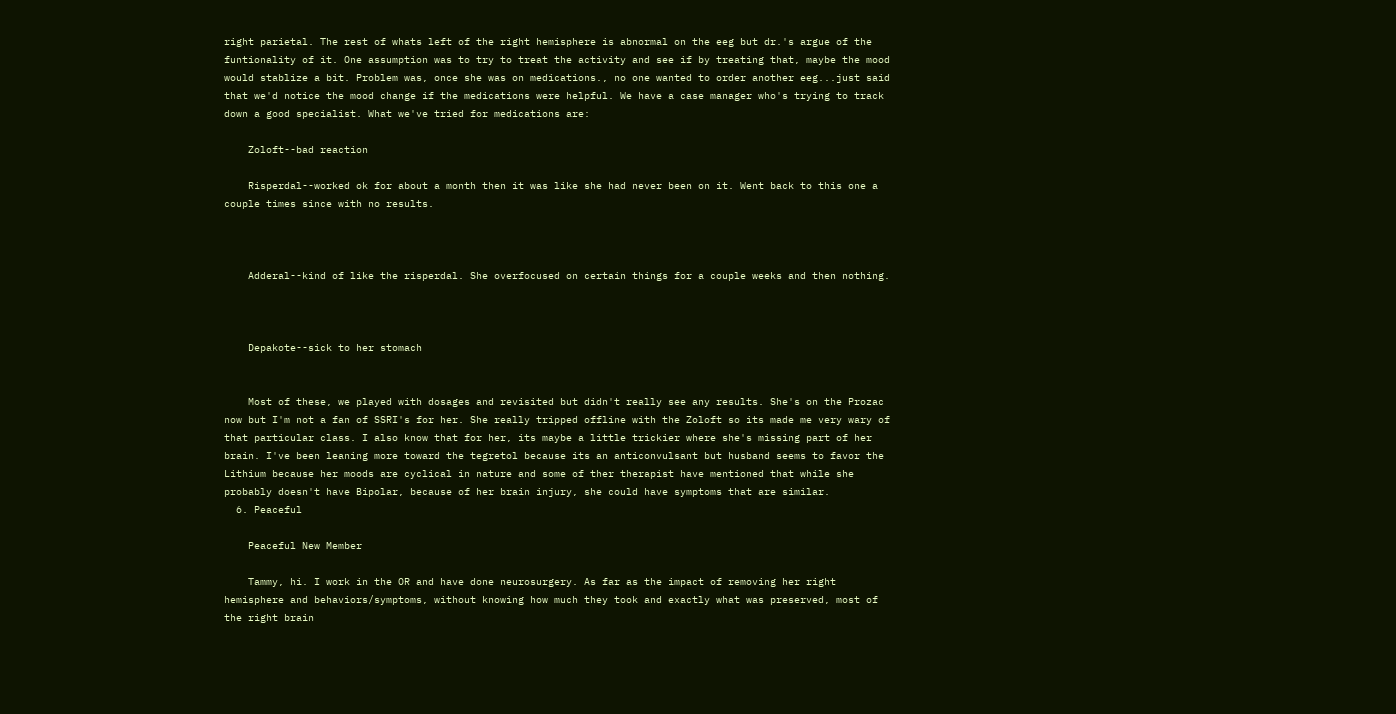right parietal. The rest of whats left of the right hemisphere is abnormal on the eeg but dr.'s argue of the funtionality of it. One assumption was to try to treat the activity and see if by treating that, maybe the mood would stablize a bit. Problem was, once she was on medications., no one wanted to order another eeg...just said that we'd notice the mood change if the medications were helpful. We have a case manager who's trying to track down a good specialist. What we've tried for medications are:

    Zoloft--bad reaction

    Risperdal--worked ok for about a month then it was like she had never been on it. Went back to this one a couple times since with no results.



    Adderal--kind of like the risperdal. She overfocused on certain things for a couple weeks and then nothing.



    Depakote--sick to her stomach


    Most of these, we played with dosages and revisited but didn't really see any results. She's on the Prozac now but I'm not a fan of SSRI's for her. She really tripped offline with the Zoloft so its made me very wary of that particular class. I also know that for her, its maybe a little trickier where she's missing part of her brain. I've been leaning more toward the tegretol because its an anticonvulsant but husband seems to favor the Lithium because her moods are cyclical in nature and some of ther therapist have mentioned that while she probably doesn't have Bipolar, because of her brain injury, she could have symptoms that are similar.
  6. Peaceful

    Peaceful New Member

    Tammy, hi. I work in the OR and have done neurosurgery. As far as the impact of removing her right hemisphere and behaviors/symptoms, without knowing how much they took and exactly what was preserved, most of the right brain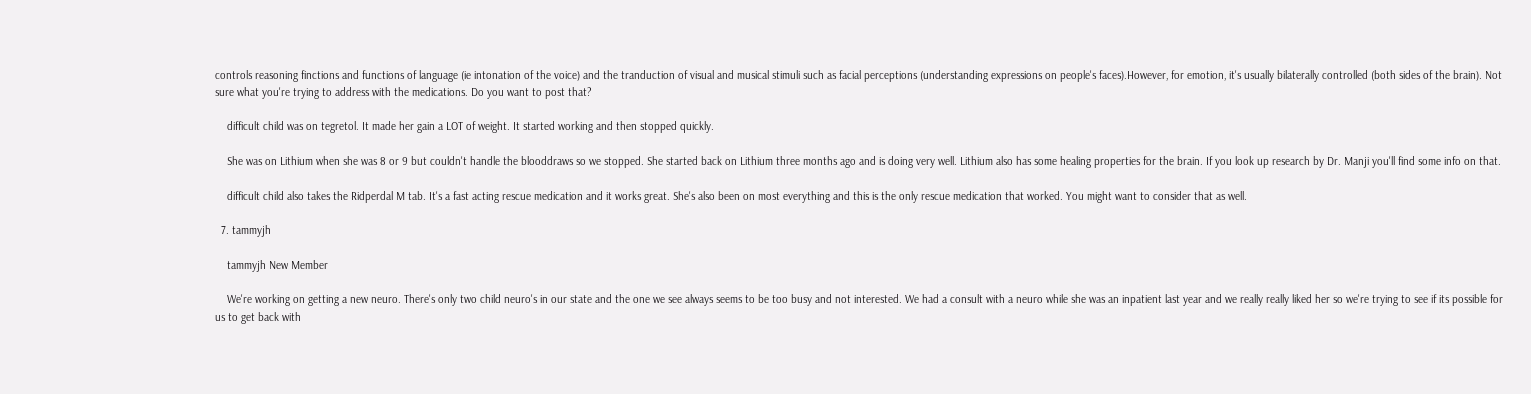controls reasoning finctions and functions of language (ie intonation of the voice) and the tranduction of visual and musical stimuli such as facial perceptions (understanding expressions on people's faces).However, for emotion, it's usually bilaterally controlled (both sides of the brain). Not sure what you're trying to address with the medications. Do you want to post that?

    difficult child was on tegretol. It made her gain a LOT of weight. It started working and then stopped quickly.

    She was on Lithium when she was 8 or 9 but couldn't handle the blooddraws so we stopped. She started back on Lithium three months ago and is doing very well. Lithium also has some healing properties for the brain. If you look up research by Dr. Manji you'll find some info on that.

    difficult child also takes the Ridperdal M tab. It's a fast acting rescue medication and it works great. She's also been on most everything and this is the only rescue medication that worked. You might want to consider that as well.

  7. tammyjh

    tammyjh New Member

    We're working on getting a new neuro. There's only two child neuro's in our state and the one we see always seems to be too busy and not interested. We had a consult with a neuro while she was an inpatient last year and we really really liked her so we're trying to see if its possible for us to get back with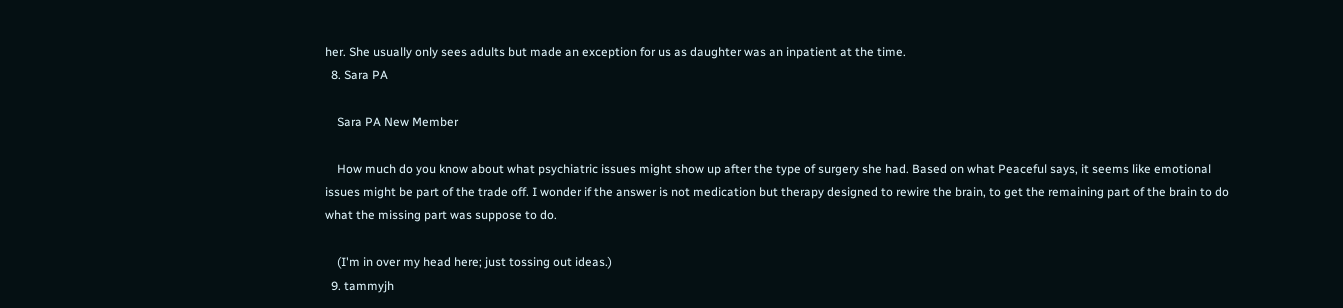her. She usually only sees adults but made an exception for us as daughter was an inpatient at the time.
  8. Sara PA

    Sara PA New Member

    How much do you know about what psychiatric issues might show up after the type of surgery she had. Based on what Peaceful says, it seems like emotional issues might be part of the trade off. I wonder if the answer is not medication but therapy designed to rewire the brain, to get the remaining part of the brain to do what the missing part was suppose to do.

    (I'm in over my head here; just tossing out ideas.)
  9. tammyjh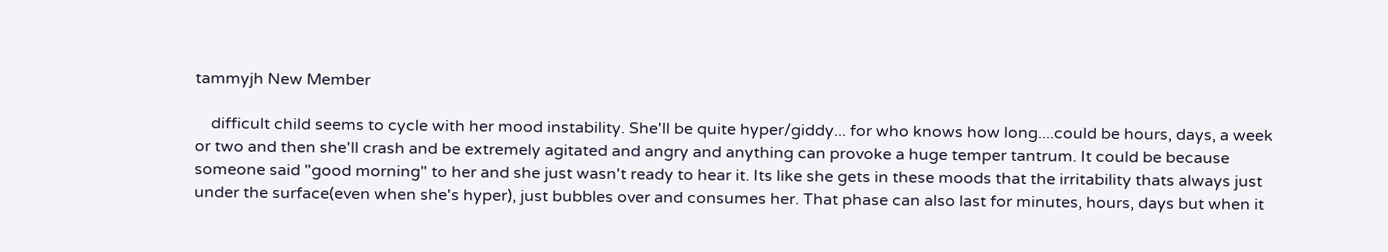tammyjh New Member

    difficult child seems to cycle with her mood instability. She'll be quite hyper/giddy... for who knows how long....could be hours, days, a week or two and then she'll crash and be extremely agitated and angry and anything can provoke a huge temper tantrum. It could be because someone said "good morning" to her and she just wasn't ready to hear it. Its like she gets in these moods that the irritability thats always just under the surface(even when she's hyper), just bubbles over and consumes her. That phase can also last for minutes, hours, days but when it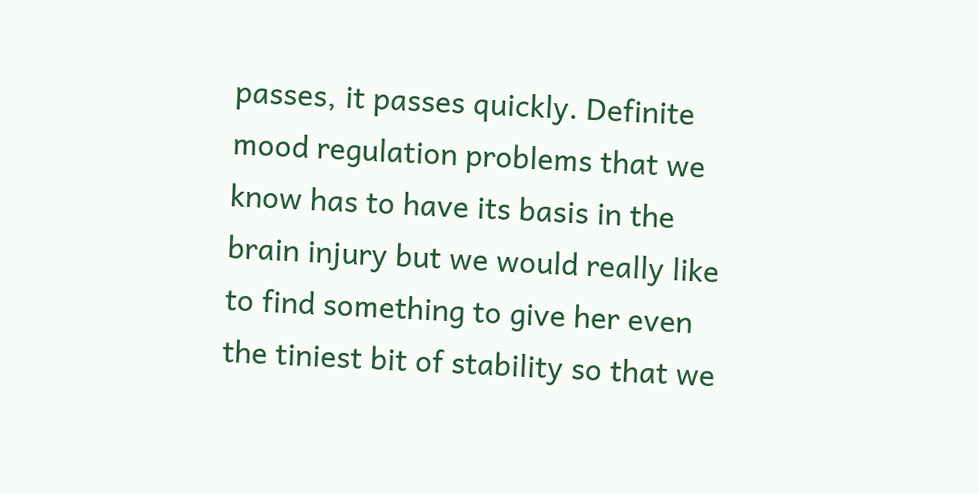passes, it passes quickly. Definite mood regulation problems that we know has to have its basis in the brain injury but we would really like to find something to give her even the tiniest bit of stability so that we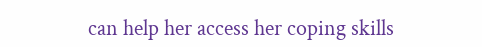can help her access her coping skills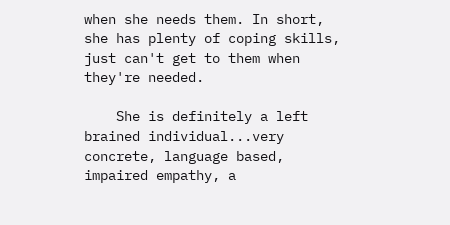when she needs them. In short, she has plenty of coping skills, just can't get to them when they're needed.

    She is definitely a left brained individual...very concrete, language based, impaired empathy, a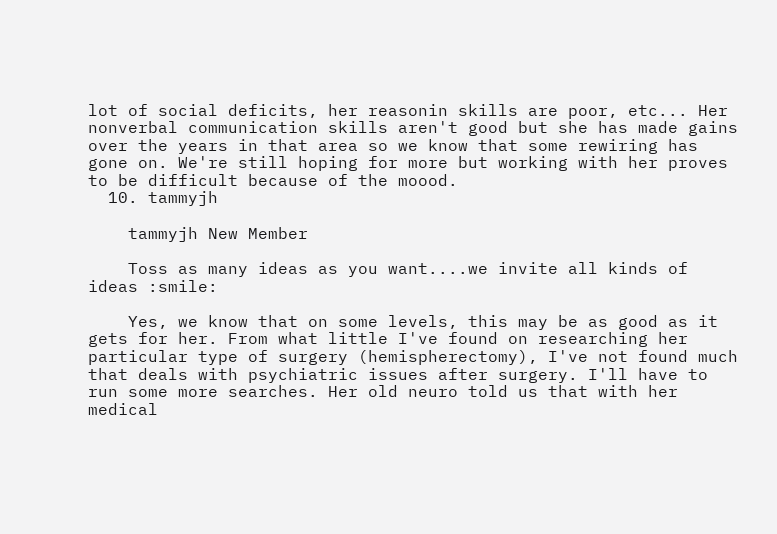lot of social deficits, her reasonin skills are poor, etc... Her nonverbal communication skills aren't good but she has made gains over the years in that area so we know that some rewiring has gone on. We're still hoping for more but working with her proves to be difficult because of the moood.
  10. tammyjh

    tammyjh New Member

    Toss as many ideas as you want....we invite all kinds of ideas :smile:

    Yes, we know that on some levels, this may be as good as it gets for her. From what little I've found on researching her particular type of surgery (hemispherectomy), I've not found much that deals with psychiatric issues after surgery. I'll have to run some more searches. Her old neuro told us that with her medical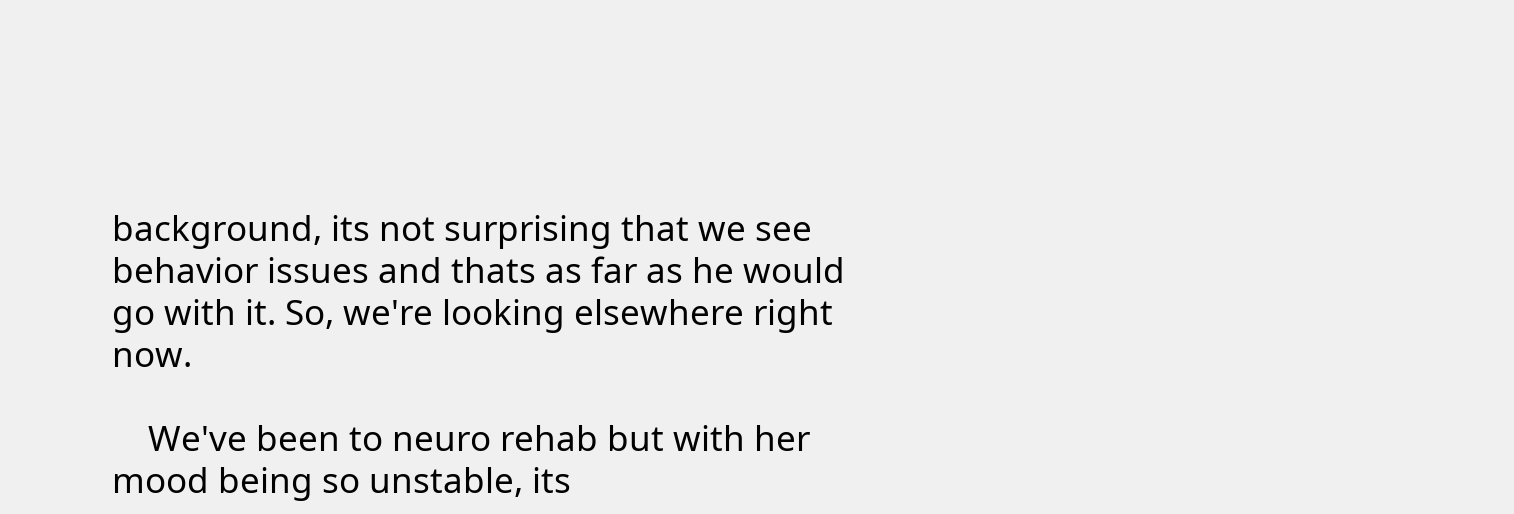background, its not surprising that we see behavior issues and thats as far as he would go with it. So, we're looking elsewhere right now.

    We've been to neuro rehab but with her mood being so unstable, its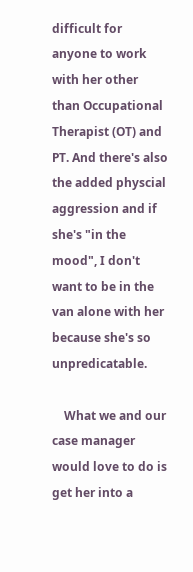difficult for anyone to work with her other than Occupational Therapist (OT) and PT. And there's also the added physcial aggression and if she's "in the mood", I don't want to be in the van alone with her because she's so unpredicatable.

    What we and our case manager would love to do is get her into a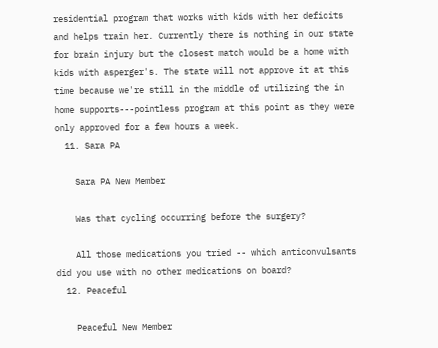residential program that works with kids with her deficits and helps train her. Currently there is nothing in our state for brain injury but the closest match would be a home with kids with asperger's. The state will not approve it at this time because we're still in the middle of utilizing the in home supports---pointless program at this point as they were only approved for a few hours a week.
  11. Sara PA

    Sara PA New Member

    Was that cycling occurring before the surgery?

    All those medications you tried -- which anticonvulsants did you use with no other medications on board?
  12. Peaceful

    Peaceful New Member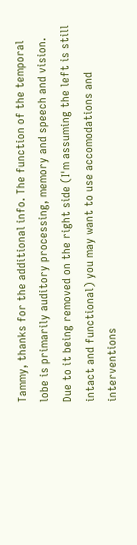Tammy, thanks for the additional info. The function of the temporal lobe is primarily auditory processing, memory and speech and vision. Due to it being removed on the right side (I'm assuming the left is still intact and functional) you may want to use accomodations and interventions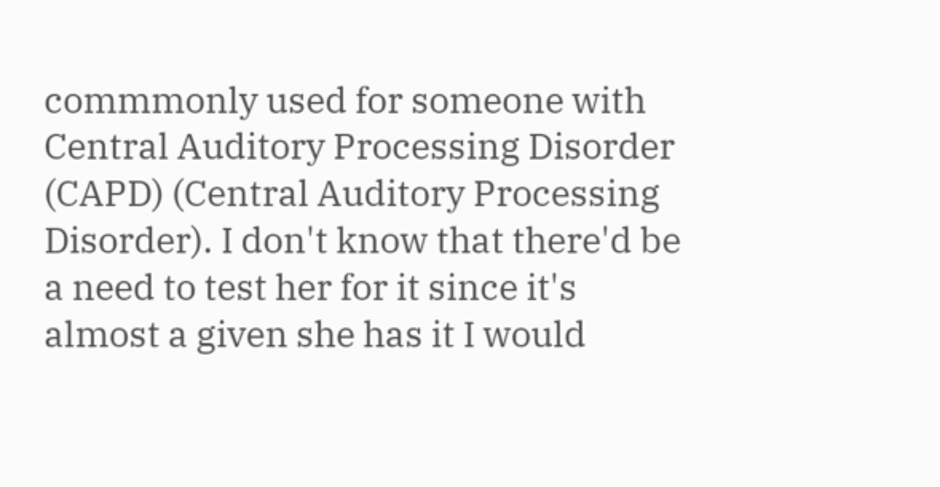commmonly used for someone with Central Auditory Processing Disorder (CAPD) (Central Auditory Processing Disorder). I don't know that there'd be a need to test her for it since it's almost a given she has it I would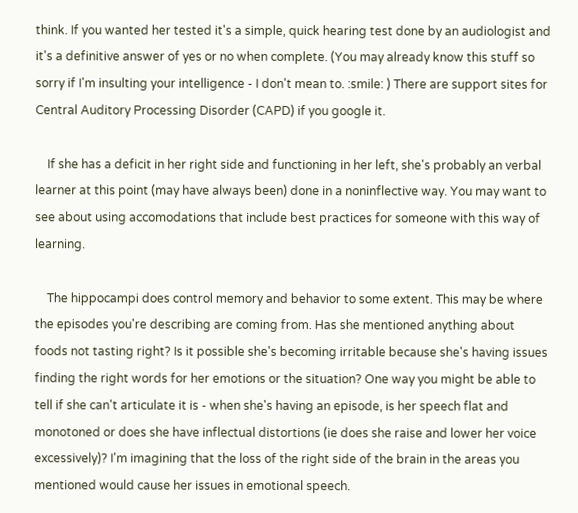think. If you wanted her tested it's a simple, quick hearing test done by an audiologist and it's a definitive answer of yes or no when complete. (You may already know this stuff so sorry if I'm insulting your intelligence - I don't mean to. :smile: ) There are support sites for Central Auditory Processing Disorder (CAPD) if you google it.

    If she has a deficit in her right side and functioning in her left, she's probably an verbal learner at this point (may have always been) done in a noninflective way. You may want to see about using accomodations that include best practices for someone with this way of learning.

    The hippocampi does control memory and behavior to some extent. This may be where the episodes you're describing are coming from. Has she mentioned anything about foods not tasting right? Is it possible she's becoming irritable because she's having issues finding the right words for her emotions or the situation? One way you might be able to tell if she can't articulate it is - when she's having an episode, is her speech flat and monotoned or does she have inflectual distortions (ie does she raise and lower her voice excessively)? I'm imagining that the loss of the right side of the brain in the areas you mentioned would cause her issues in emotional speech.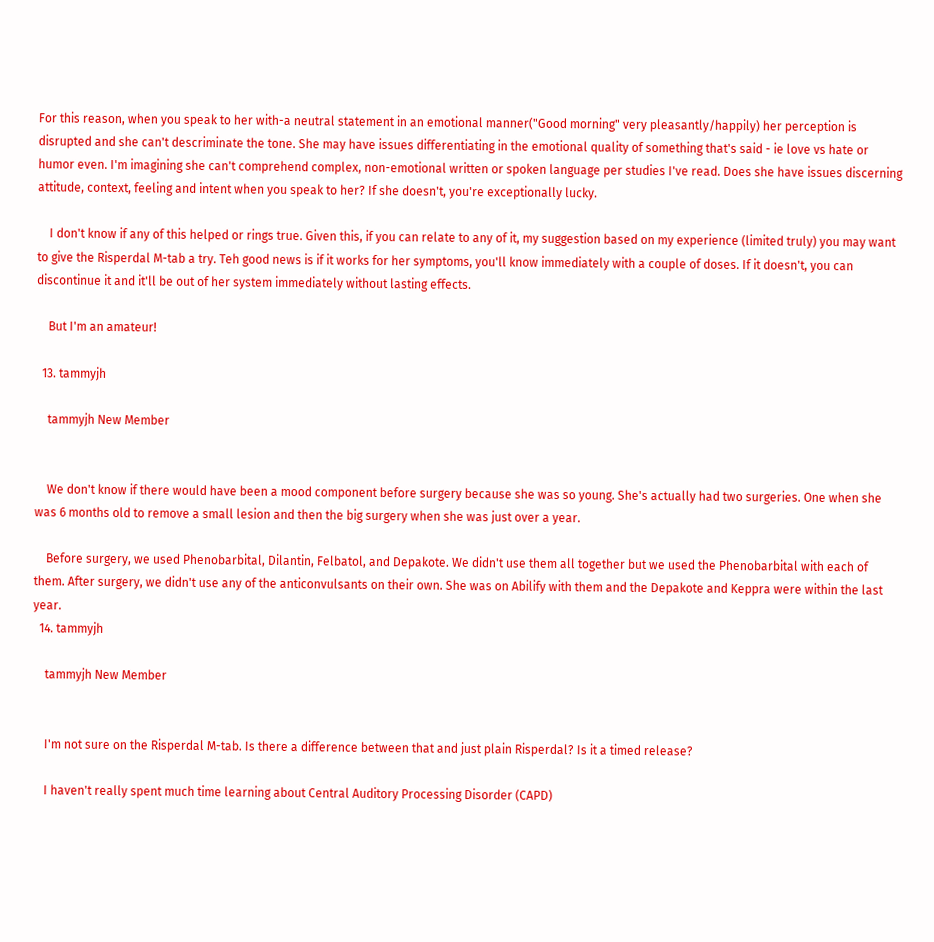For this reason, when you speak to her with-a neutral statement in an emotional manner("Good morning" very pleasantly/happily) her perception is disrupted and she can't descriminate the tone. She may have issues differentiating in the emotional quality of something that's said - ie love vs hate or humor even. I'm imagining she can't comprehend complex, non-emotional written or spoken language per studies I've read. Does she have issues discerning attitude, context, feeling and intent when you speak to her? If she doesn't, you're exceptionally lucky.

    I don't know if any of this helped or rings true. Given this, if you can relate to any of it, my suggestion based on my experience (limited truly) you may want to give the Risperdal M-tab a try. Teh good news is if it works for her symptoms, you'll know immediately with a couple of doses. If it doesn't, you can discontinue it and it'll be out of her system immediately without lasting effects.

    But I'm an amateur!

  13. tammyjh

    tammyjh New Member


    We don't know if there would have been a mood component before surgery because she was so young. She's actually had two surgeries. One when she was 6 months old to remove a small lesion and then the big surgery when she was just over a year.

    Before surgery, we used Phenobarbital, Dilantin, Felbatol, and Depakote. We didn't use them all together but we used the Phenobarbital with each of them. After surgery, we didn't use any of the anticonvulsants on their own. She was on Abilify with them and the Depakote and Keppra were within the last year.
  14. tammyjh

    tammyjh New Member


    I'm not sure on the Risperdal M-tab. Is there a difference between that and just plain Risperdal? Is it a timed release?

    I haven't really spent much time learning about Central Auditory Processing Disorder (CAPD)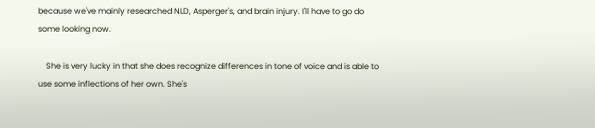because we've mainly researched NLD, Asperger's, and brain injury. I'll have to go do some looking now.

    She is very lucky in that she does recognize differences in tone of voice and is able to use some inflections of her own. She's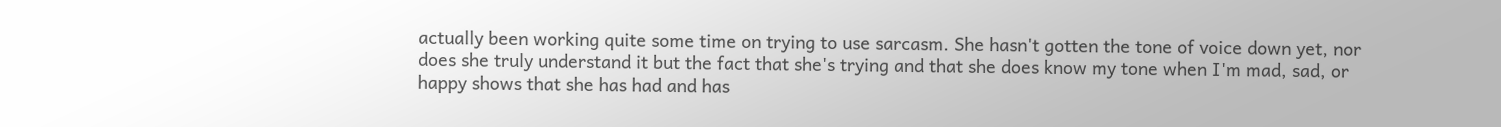actually been working quite some time on trying to use sarcasm. She hasn't gotten the tone of voice down yet, nor does she truly understand it but the fact that she's trying and that she does know my tone when I'm mad, sad, or happy shows that she has had and has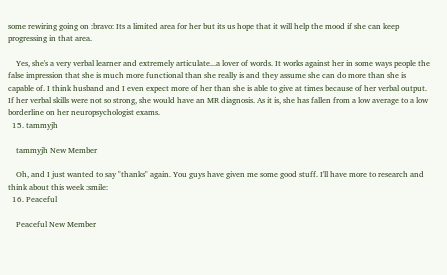some rewiring going on :bravo: Its a limited area for her but its us hope that it will help the mood if she can keep progressing in that area.

    Yes, she's a very verbal learner and extremely articulate...a lover of words. It works against her in some ways people the false impression that she is much more functional than she really is and they assume she can do more than she is capable of. I think husband and I even expect more of her than she is able to give at times because of her verbal output. If her verbal skills were not so strong, she would have an MR diagnosis. As it is, she has fallen from a low average to a low borderline on her neuropsychologist exams.
  15. tammyjh

    tammyjh New Member

    Oh, and I just wanted to say "thanks" again. You guys have given me some good stuff. I'll have more to research and think about this week :smile:
  16. Peaceful

    Peaceful New Member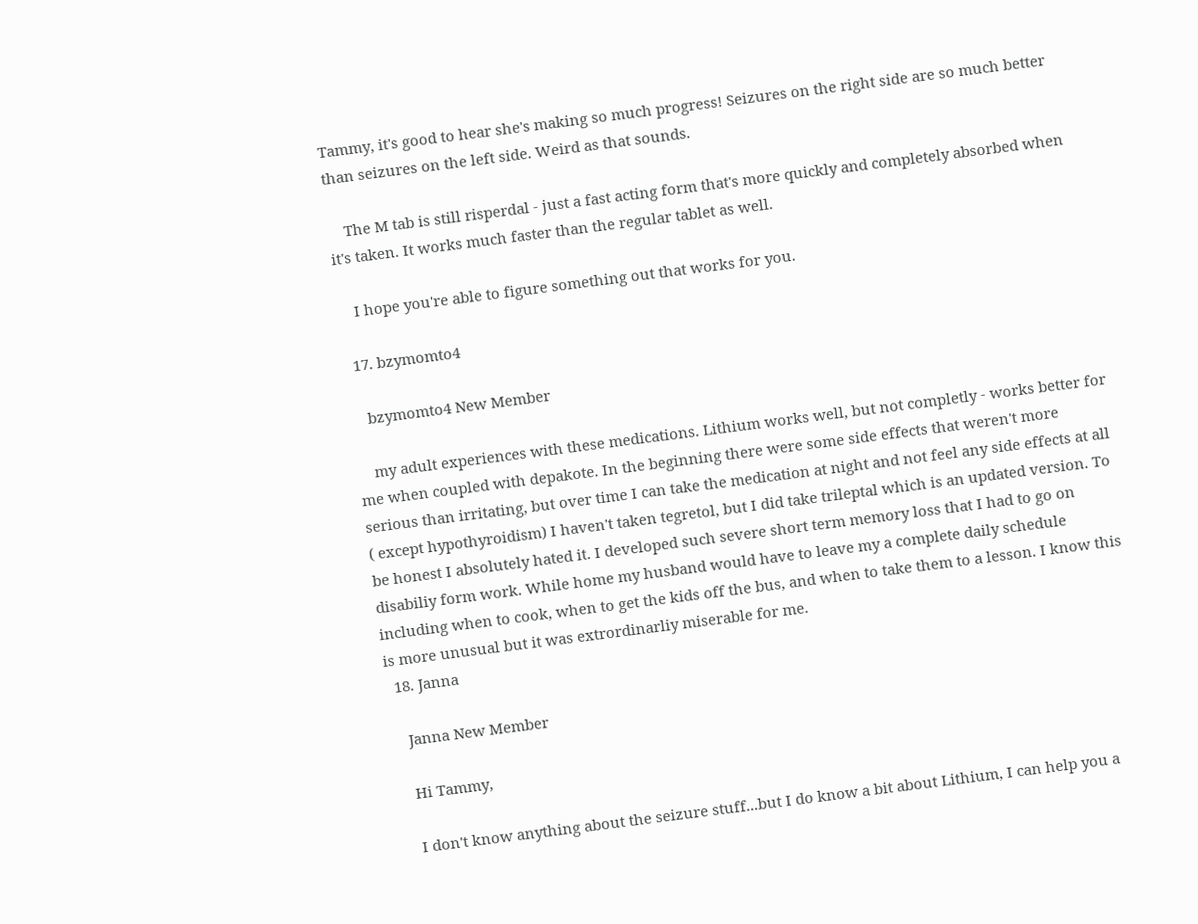Tammy, it's good to hear she's making so much progress! Seizures on the right side are so much better than seizures on the left side. Weird as that sounds.

    The M tab is still risperdal - just a fast acting form that's more quickly and completely absorbed when it's taken. It works much faster than the regular tablet as well.

    I hope you're able to figure something out that works for you.

  17. bzymomto4

    bzymomto4 New Member

    my adult experiences with these medications. Lithium works well, but not completly - works better for me when coupled with depakote. In the beginning there were some side effects that weren't more serious than irritating, but over time I can take the medication at night and not feel any side effects at all ( except hypothyroidism) I haven't taken tegretol, but I did take trileptal which is an updated version. To be honest I absolutely hated it. I developed such severe short term memory loss that I had to go on disabiliy form work. While home my husband would have to leave my a complete daily schedule including when to cook, when to get the kids off the bus, and when to take them to a lesson. I know this is more unusual but it was extrordinarliy miserable for me.
  18. Janna

    Janna New Member

    Hi Tammy,

    I don't know anything about the seizure stuff...but I do know a bit about Lithium, I can help you a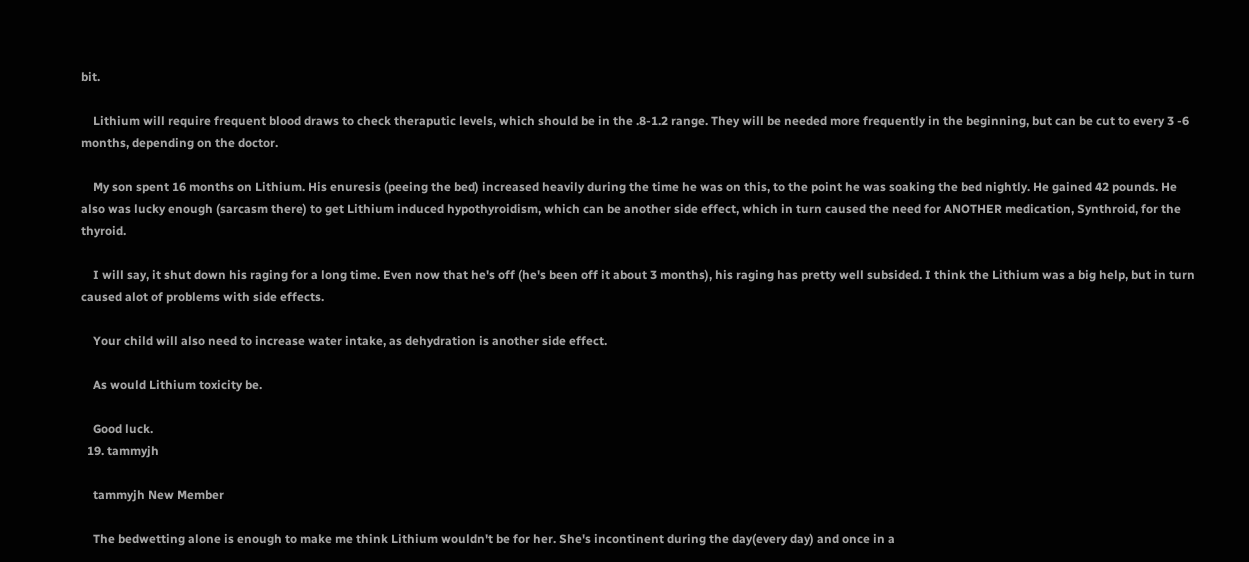bit.

    Lithium will require frequent blood draws to check theraputic levels, which should be in the .8-1.2 range. They will be needed more frequently in the beginning, but can be cut to every 3 -6 months, depending on the doctor.

    My son spent 16 months on Lithium. His enuresis (peeing the bed) increased heavily during the time he was on this, to the point he was soaking the bed nightly. He gained 42 pounds. He also was lucky enough (sarcasm there) to get Lithium induced hypothyroidism, which can be another side effect, which in turn caused the need for ANOTHER medication, Synthroid, for the thyroid.

    I will say, it shut down his raging for a long time. Even now that he's off (he's been off it about 3 months), his raging has pretty well subsided. I think the Lithium was a big help, but in turn caused alot of problems with side effects.

    Your child will also need to increase water intake, as dehydration is another side effect.

    As would Lithium toxicity be.

    Good luck.
  19. tammyjh

    tammyjh New Member

    The bedwetting alone is enough to make me think Lithium wouldn't be for her. She's incontinent during the day(every day) and once in a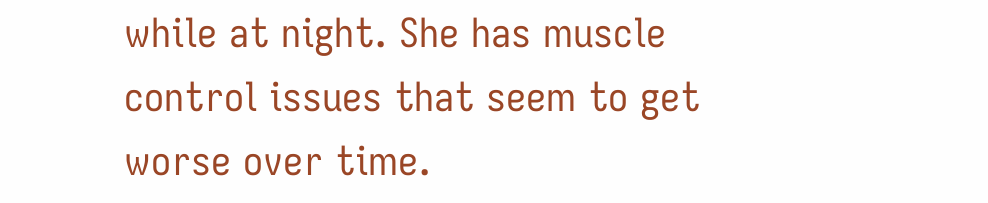while at night. She has muscle control issues that seem to get worse over time.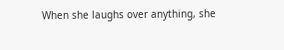When she laughs over anything, she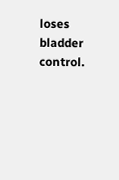loses bladder control.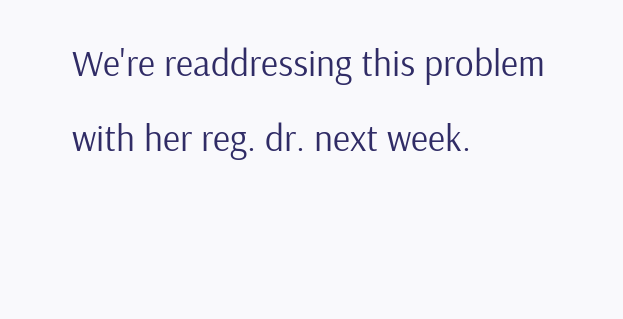We're readdressing this problem with her reg. dr. next week.